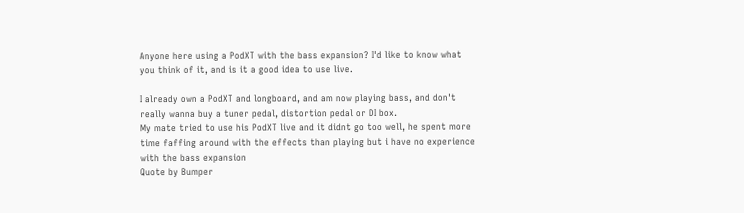Anyone here using a PodXT with the bass expansion? I'd like to know what you think of it, and is it a good idea to use live.

I already own a PodXT and longboard, and am now playing bass, and don't really wanna buy a tuner pedal, distortion pedal or DI box.
My mate tried to use his PodXT live and it didnt go too well, he spent more time faffing around with the effects than playing but i have no experience with the bass expansion
Quote by Bumper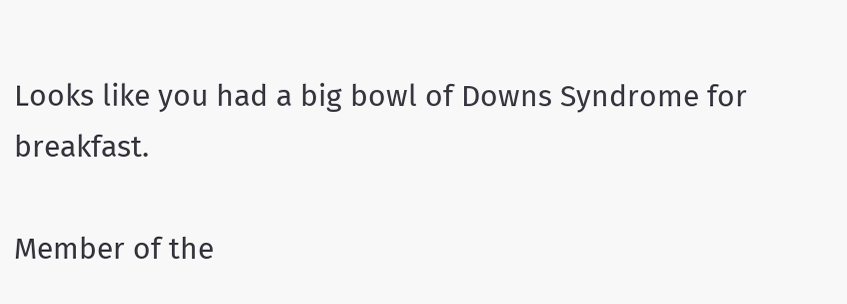Looks like you had a big bowl of Downs Syndrome for breakfast.

Member of the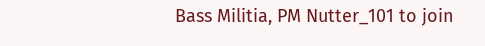Bass Militia, PM Nutter_101 to join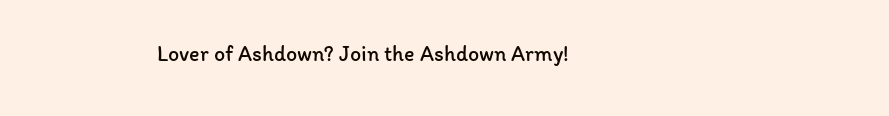Lover of Ashdown? Join the Ashdown Army!